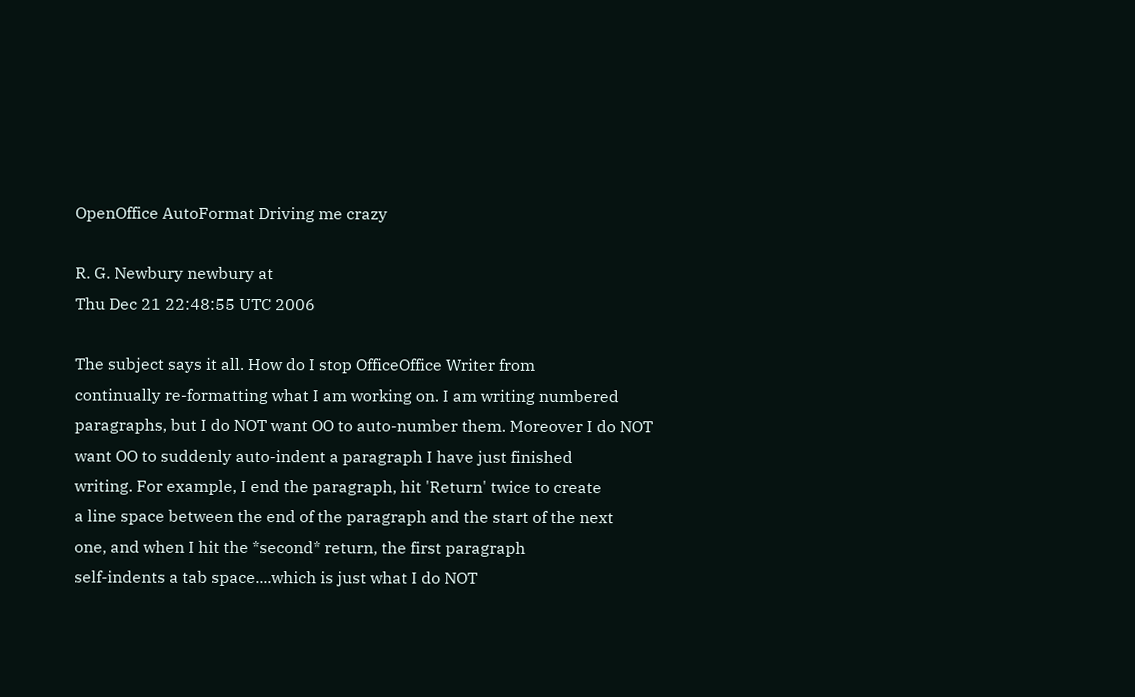OpenOffice AutoFormat Driving me crazy

R. G. Newbury newbury at
Thu Dec 21 22:48:55 UTC 2006

The subject says it all. How do I stop OfficeOffice Writer from
continually re-formatting what I am working on. I am writing numbered
paragraphs, but I do NOT want OO to auto-number them. Moreover I do NOT
want OO to suddenly auto-indent a paragraph I have just finished
writing. For example, I end the paragraph, hit 'Return' twice to create
a line space between the end of the paragraph and the start of the next
one, and when I hit the *second* return, the first paragraph
self-indents a tab space....which is just what I do NOT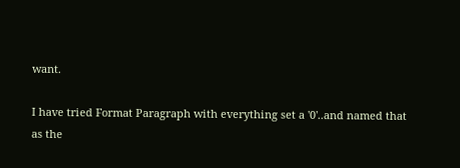want.

I have tried Format Paragraph with everything set a '0'..and named that
as the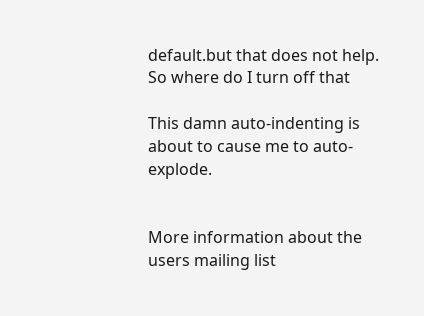default.but that does not help.  So where do I turn off that

This damn auto-indenting is about to cause me to auto-explode.


More information about the users mailing list